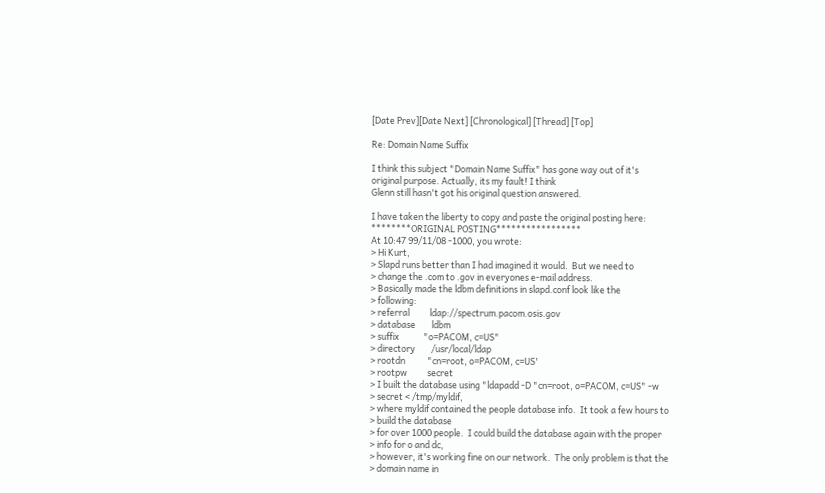[Date Prev][Date Next] [Chronological] [Thread] [Top]

Re: Domain Name Suffix

I think this subject "Domain Name Suffix" has gone way out of it's
original purpose. Actually, its my fault! I think
Glenn still hasn't got his original question answered.

I have taken the liberty to copy and paste the original posting here:
********ORIGINAL POSTING*****************
At 10:47 99/11/08 -1000, you wrote:
> Hi Kurt,
> Slapd runs better than I had imagined it would.  But we need to
> change the .com to .gov in everyones e-mail address.
> Basically made the ldbm definitions in slapd.conf look like the
> following:
> referral          ldap://spectrum.pacom.osis.gov
> database        ldbm
> suffix            "o=PACOM, c=US"
> directory        /usr/local/ldap
> rootdn           "cn=root, o=PACOM, c=US'
> rootpw          secret
> I built the database using "ldapadd -D "cn=root, o=PACOM, c=US" -w
> secret < /tmp/myldif,
> where myldif contained the people database info.  It took a few hours to
> build the database
> for over 1000 people.  I could build the database again with the proper
> info for o and dc,
> however, it's working fine on our network.  The only problem is that the
> domain name in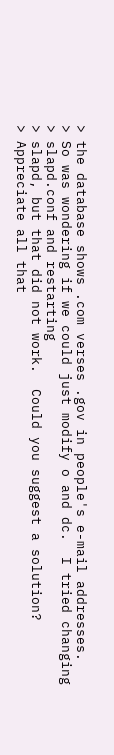> the database shows .com verses .gov in people's e-mail addresses.
> So was wondering if we could just modify o and dc.  I tried changing
> slapd.conf and restarting
> slapd, but that did not work.  Could you suggest a solution?
> Appreciate all that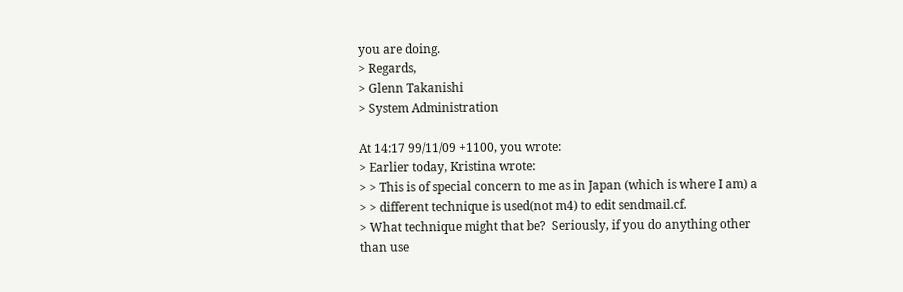you are doing.
> Regards,
> Glenn Takanishi
> System Administration

At 14:17 99/11/09 +1100, you wrote:
> Earlier today, Kristina wrote:
> > This is of special concern to me as in Japan (which is where I am) a
> > different technique is used(not m4) to edit sendmail.cf.
> What technique might that be?  Seriously, if you do anything other than use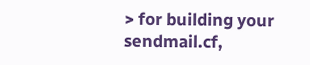> for building your sendmail.cf,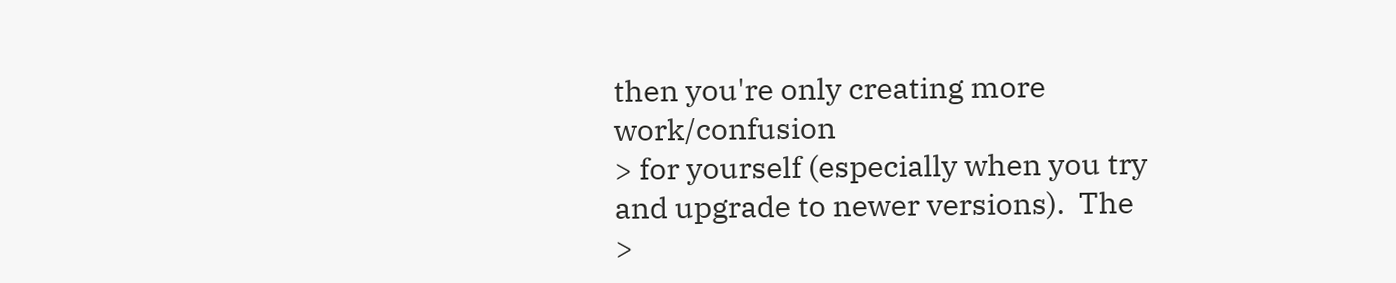then you're only creating more work/confusion
> for yourself (especially when you try and upgrade to newer versions).  The
>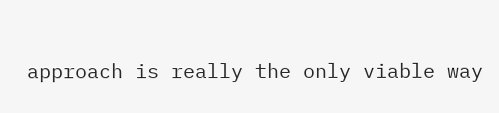approach is really the only viable way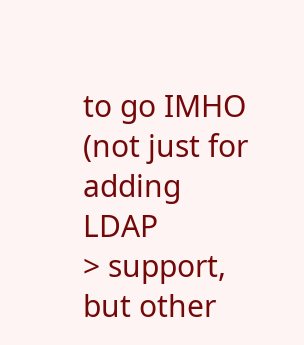to go IMHO (not just for adding LDAP
> support, but other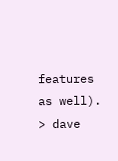features as well).
> dave